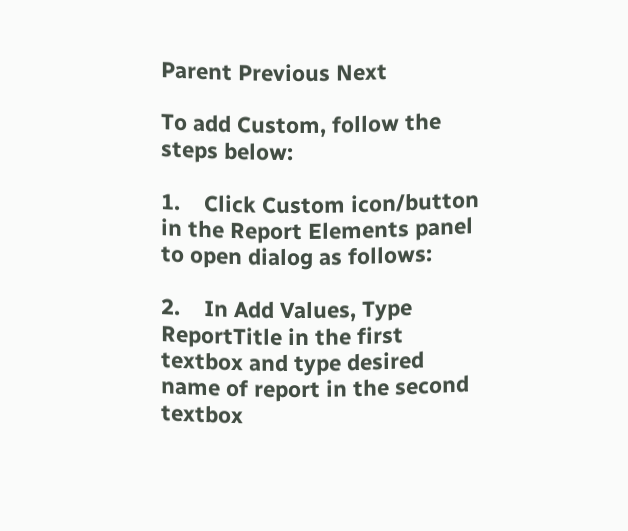Parent Previous Next

To add Custom, follow the steps below:

1.    Click Custom icon/button in the Report Elements panel to open dialog as follows:

2.    In Add Values, Type ReportTitle in the first textbox and type desired name of report in the second textbox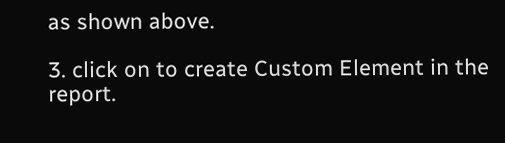as shown above.

3. click on to create Custom Element in the report.